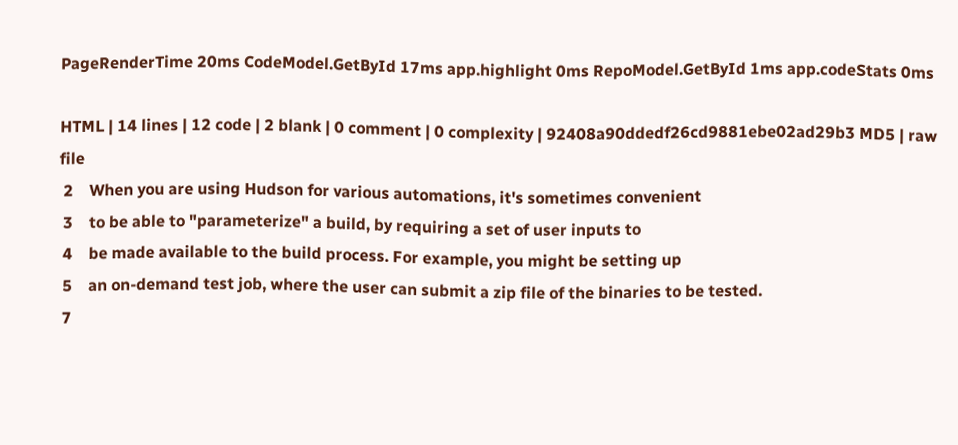PageRenderTime 20ms CodeModel.GetById 17ms app.highlight 0ms RepoModel.GetById 1ms app.codeStats 0ms

HTML | 14 lines | 12 code | 2 blank | 0 comment | 0 complexity | 92408a90ddedf26cd9881ebe02ad29b3 MD5 | raw file
 2    When you are using Hudson for various automations, it's sometimes convenient
 3    to be able to "parameterize" a build, by requiring a set of user inputs to
 4    be made available to the build process. For example, you might be setting up
 5    an on-demand test job, where the user can submit a zip file of the binaries to be tested.
 7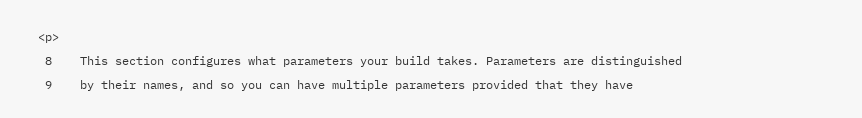<p>
 8    This section configures what parameters your build takes. Parameters are distinguished
 9    by their names, and so you can have multiple parameters provided that they have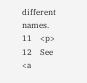different names.
11    <p>
12    See <a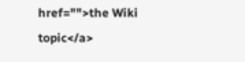href="">the Wiki topic</a>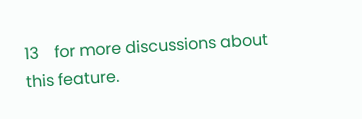13    for more discussions about this feature.